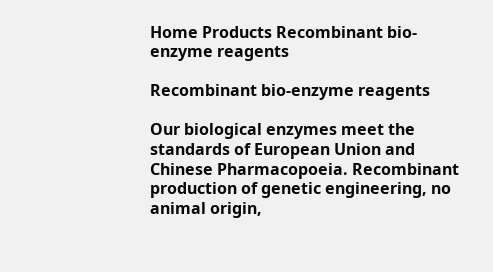Home Products Recombinant bio-enzyme reagents

Recombinant bio-enzyme reagents

Our biological enzymes meet the standards of European Union and Chinese Pharmacopoeia. Recombinant production of genetic engineering, no animal origin,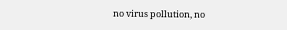no virus pollution, no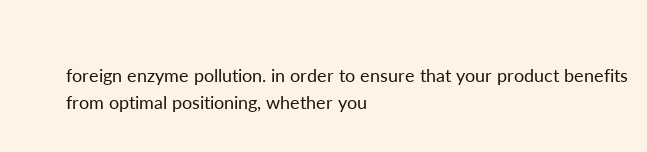foreign enzyme pollution. in order to ensure that your product benefits from optimal positioning, whether you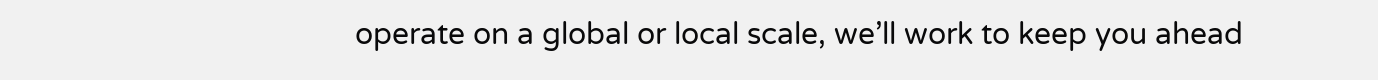operate on a global or local scale, we’ll work to keep you ahead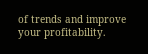of trends and improve your profitability.